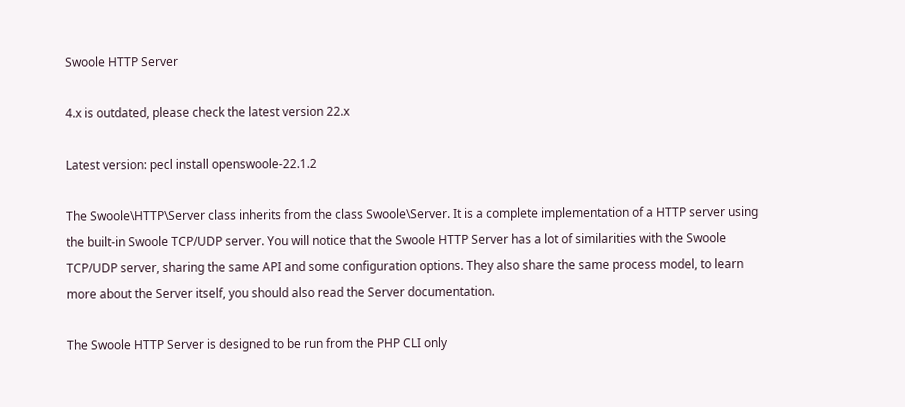Swoole HTTP Server

4.x is outdated, please check the latest version 22.x

Latest version: pecl install openswoole-22.1.2

The Swoole\HTTP\Server class inherits from the class Swoole\Server. It is a complete implementation of a HTTP server using the built-in Swoole TCP/UDP server. You will notice that the Swoole HTTP Server has a lot of similarities with the Swoole TCP/UDP server, sharing the same API and some configuration options. They also share the same process model, to learn more about the Server itself, you should also read the Server documentation.

The Swoole HTTP Server is designed to be run from the PHP CLI only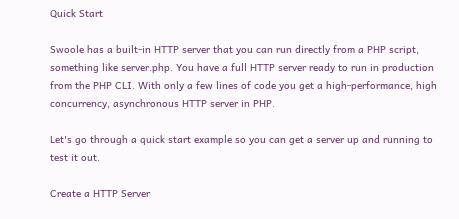Quick Start

Swoole has a built-in HTTP server that you can run directly from a PHP script, something like server.php. You have a full HTTP server ready to run in production from the PHP CLI. With only a few lines of code you get a high-performance, high concurrency, asynchronous HTTP server in PHP.

Let's go through a quick start example so you can get a server up and running to test it out.

Create a HTTP Server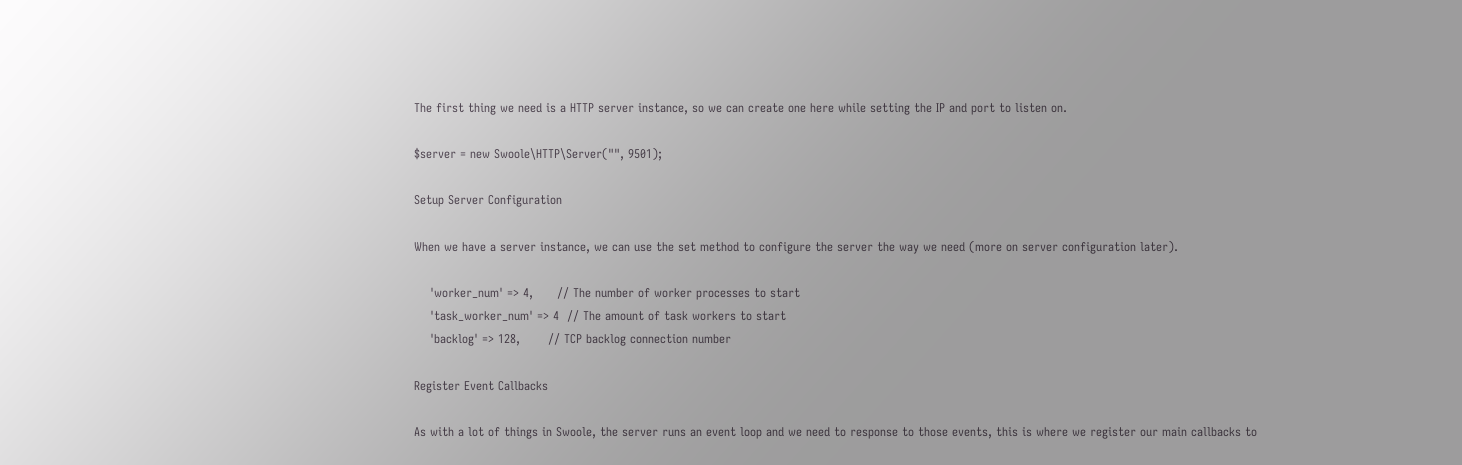The first thing we need is a HTTP server instance, so we can create one here while setting the IP and port to listen on.

$server = new Swoole\HTTP\Server("", 9501);

Setup Server Configuration

When we have a server instance, we can use the set method to configure the server the way we need (more on server configuration later).

    'worker_num' => 4,      // The number of worker processes to start
    'task_worker_num' => 4  // The amount of task workers to start
    'backlog' => 128,       // TCP backlog connection number

Register Event Callbacks

As with a lot of things in Swoole, the server runs an event loop and we need to response to those events, this is where we register our main callbacks to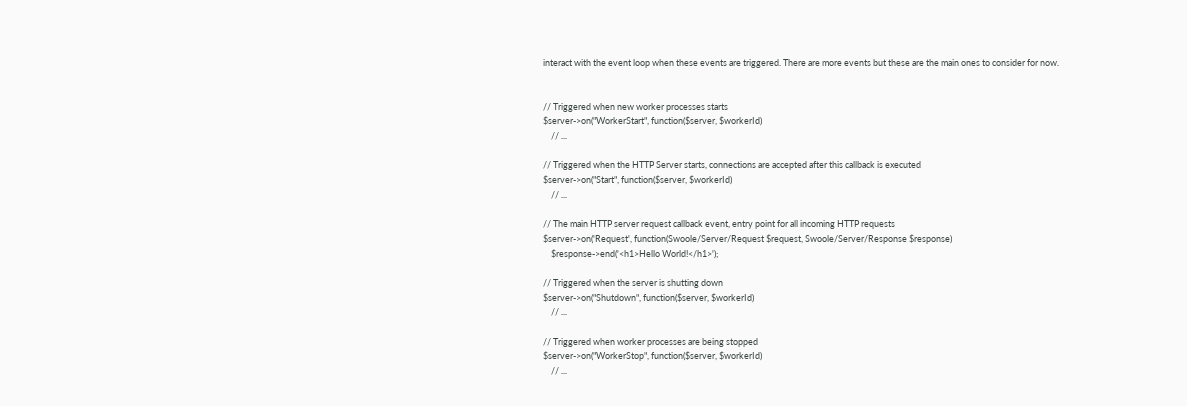interact with the event loop when these events are triggered. There are more events but these are the main ones to consider for now.


// Triggered when new worker processes starts
$server->on("WorkerStart", function($server, $workerId)
    // ...

// Triggered when the HTTP Server starts, connections are accepted after this callback is executed
$server->on("Start", function($server, $workerId)
    // ...

// The main HTTP server request callback event, entry point for all incoming HTTP requests
$server->on('Request', function(Swoole/Server/Request $request, Swoole/Server/Response $response)
    $response->end('<h1>Hello World!</h1>');

// Triggered when the server is shutting down
$server->on("Shutdown", function($server, $workerId)
    // ...

// Triggered when worker processes are being stopped
$server->on("WorkerStop", function($server, $workerId)
    // ...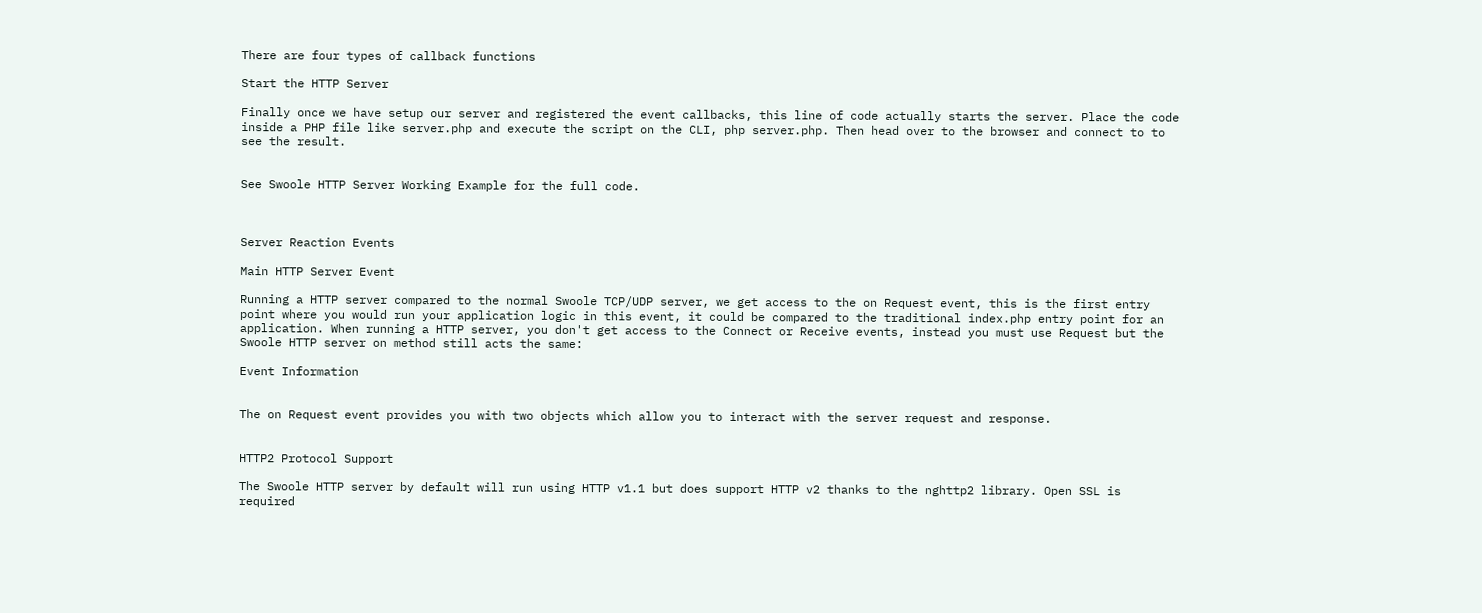There are four types of callback functions

Start the HTTP Server

Finally once we have setup our server and registered the event callbacks, this line of code actually starts the server. Place the code inside a PHP file like server.php and execute the script on the CLI, php server.php. Then head over to the browser and connect to to see the result.


See Swoole HTTP Server Working Example for the full code.



Server Reaction Events

Main HTTP Server Event

Running a HTTP server compared to the normal Swoole TCP/UDP server, we get access to the on Request event, this is the first entry point where you would run your application logic in this event, it could be compared to the traditional index.php entry point for an application. When running a HTTP server, you don't get access to the Connect or Receive events, instead you must use Request but the Swoole HTTP server on method still acts the same:

Event Information


The on Request event provides you with two objects which allow you to interact with the server request and response.


HTTP2 Protocol Support

The Swoole HTTP server by default will run using HTTP v1.1 but does support HTTP v2 thanks to the nghttp2 library. Open SSL is required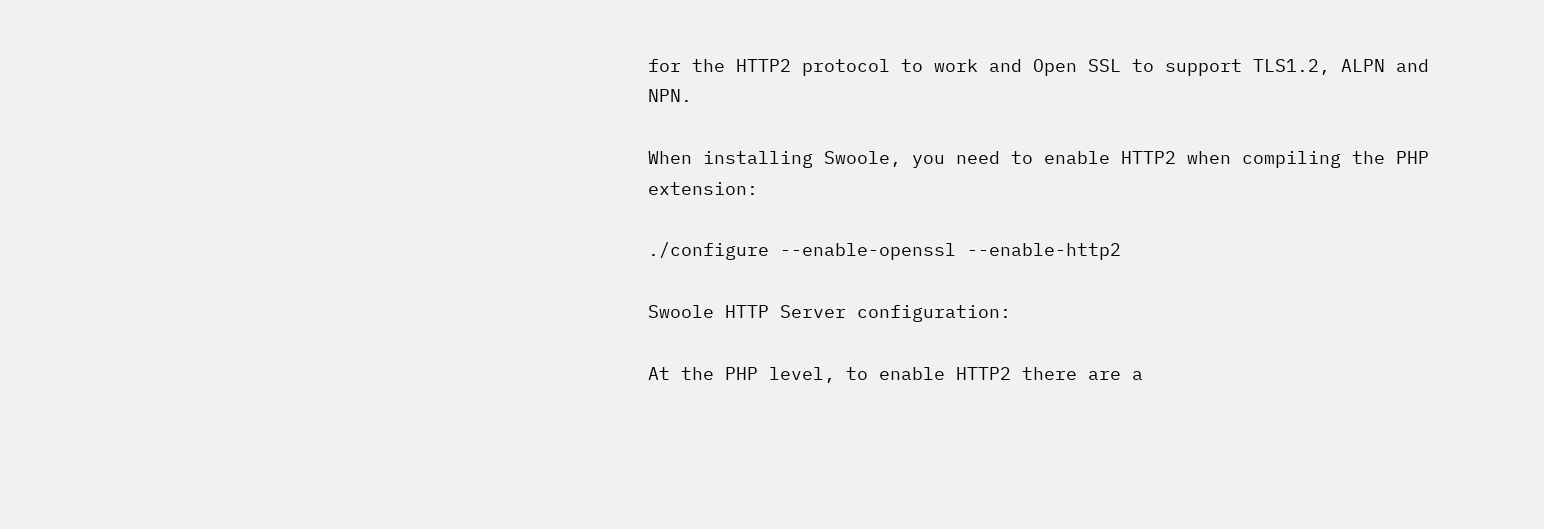for the HTTP2 protocol to work and Open SSL to support TLS1.2, ALPN and NPN.

When installing Swoole, you need to enable HTTP2 when compiling the PHP extension:

./configure --enable-openssl --enable-http2

Swoole HTTP Server configuration:

At the PHP level, to enable HTTP2 there are a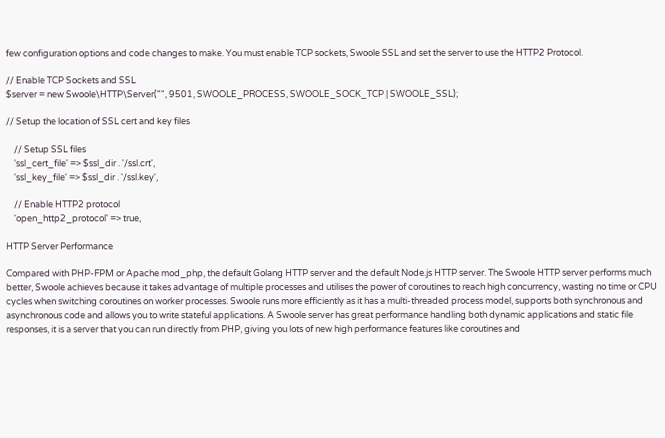few configuration options and code changes to make. You must enable TCP sockets, Swoole SSL and set the server to use the HTTP2 Protocol.

// Enable TCP Sockets and SSL
$server = new Swoole\HTTP\Server("", 9501, SWOOLE_PROCESS, SWOOLE_SOCK_TCP | SWOOLE_SSL);

// Setup the location of SSL cert and key files

    // Setup SSL files
    'ssl_cert_file' => $ssl_dir . '/ssl.crt',
    'ssl_key_file' => $ssl_dir . '/ssl.key',

    // Enable HTTP2 protocol
    'open_http2_protocol' => true,

HTTP Server Performance

Compared with PHP-FPM or Apache mod_php, the default Golang HTTP server and the default Node.js HTTP server. The Swoole HTTP server performs much better, Swoole achieves because it takes advantage of multiple processes and utilises the power of coroutines to reach high concurrency, wasting no time or CPU cycles when switching coroutines on worker processes. Swoole runs more efficiently as it has a multi-threaded process model, supports both synchronous and asynchronous code and allows you to write stateful applications. A Swoole server has great performance handling both dynamic applications and static file responses, it is a server that you can run directly from PHP, giving you lots of new high performance features like coroutines and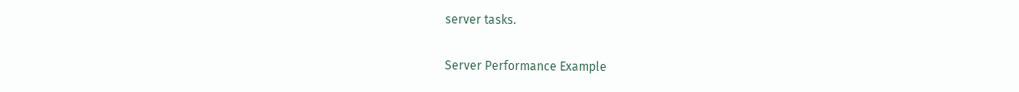server tasks.

Server Performance Example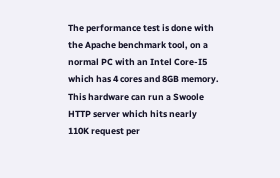The performance test is done with the Apache benchmark tool, on a normal PC with an Intel Core-I5 which has 4 cores and 8GB memory. This hardware can run a Swoole HTTP server which hits nearly 110K request per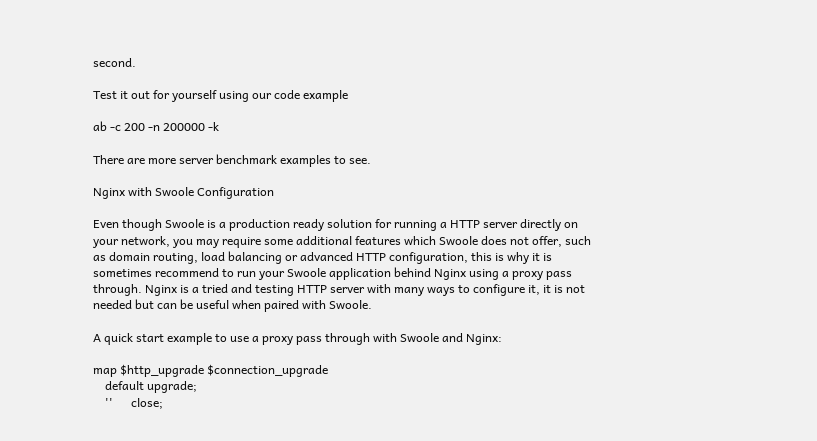second.

Test it out for yourself using our code example

ab -c 200 -n 200000 -k

There are more server benchmark examples to see.

Nginx with Swoole Configuration

Even though Swoole is a production ready solution for running a HTTP server directly on your network, you may require some additional features which Swoole does not offer, such as domain routing, load balancing or advanced HTTP configuration, this is why it is sometimes recommend to run your Swoole application behind Nginx using a proxy pass through. Nginx is a tried and testing HTTP server with many ways to configure it, it is not needed but can be useful when paired with Swoole.

A quick start example to use a proxy pass through with Swoole and Nginx:

map $http_upgrade $connection_upgrade
    default upgrade;
    ''      close;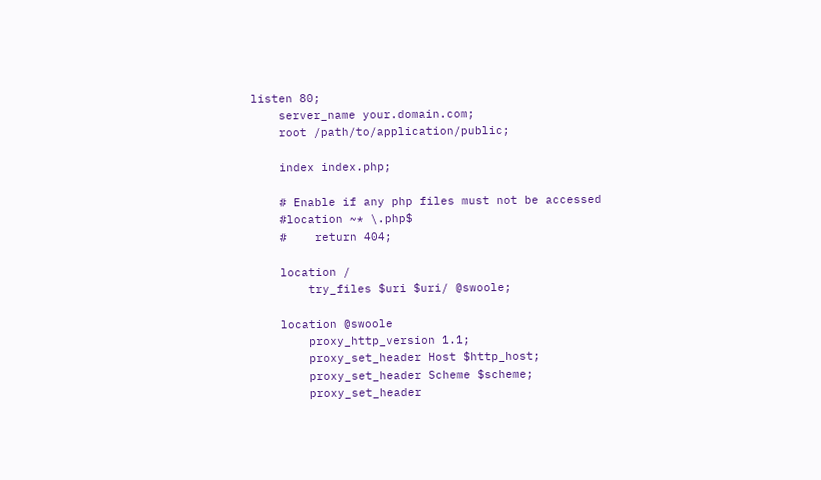listen 80;
    server_name your.domain.com;
    root /path/to/application/public;

    index index.php;

    # Enable if any php files must not be accessed
    #location ~* \.php$
    #    return 404;

    location /
        try_files $uri $uri/ @swoole;

    location @swoole
        proxy_http_version 1.1;
        proxy_set_header Host $http_host;
        proxy_set_header Scheme $scheme;
        proxy_set_header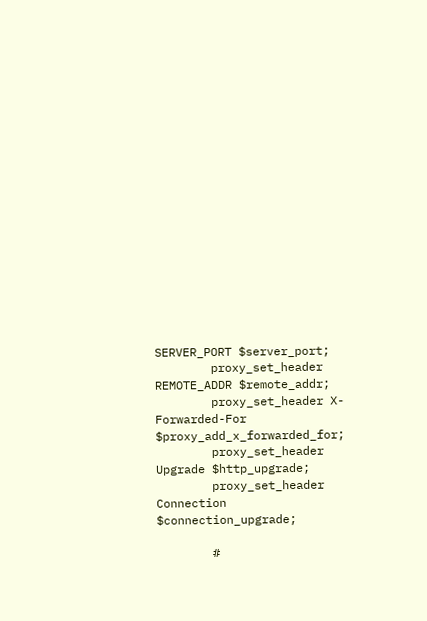SERVER_PORT $server_port;
        proxy_set_header REMOTE_ADDR $remote_addr;
        proxy_set_header X-Forwarded-For $proxy_add_x_forwarded_for;
        proxy_set_header Upgrade $http_upgrade;
        proxy_set_header Connection $connection_upgrade;

        #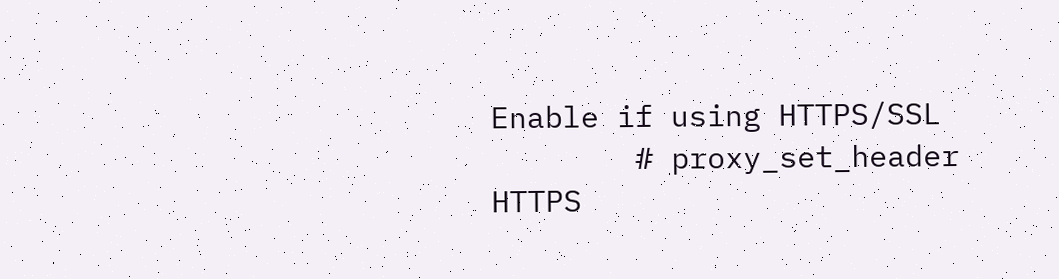Enable if using HTTPS/SSL
        # proxy_set_header HTTPS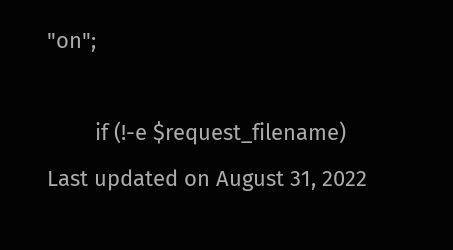"on";

        if (!-e $request_filename)
Last updated on August 31, 2022